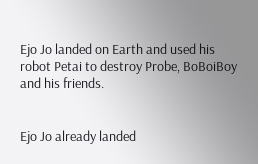Ejo Jo landed on Earth and used his robot Petai to destroy Probe, BoBoiBoy and his friends.


Ejo Jo already landed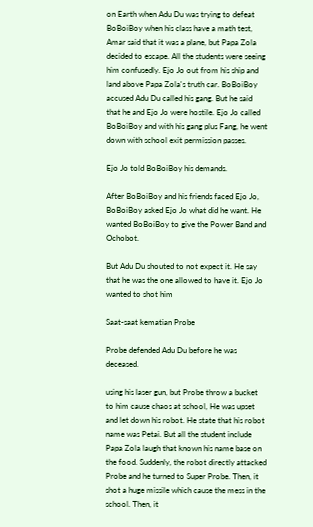on Earth when Adu Du was trying to defeat BoBoiBoy when his class have a math test, Amar said that it was a plane, but Papa Zola decided to escape. All the students were seeing him confusedly. Ejo Jo out from his ship and land above Papa Zola's truth car. BoBoiBoy accused Adu Du called his gang. But he said that he and Ejo Jo were hostile. Ejo Jo called BoBoiBoy and with his gang plus Fang, he went down with school exit permission passes.

Ejo Jo told BoBoiBoy his demands.

After BoBoiBoy and his friends faced Ejo Jo, BoBoiBoy asked Ejo Jo what did he want. He wanted BoBoiBoy to give the Power Band and Ochobot.

But Adu Du shouted to not expect it. He say that he was the one allowed to have it. Ejo Jo wanted to shot him

Saat-saat kematian Probe

Probe defended Adu Du before he was deceased.

using his laser gun, but Probe throw a bucket to him cause chaos at school, He was upset and let down his robot. He state that his robot name was Petai. But all the student include Papa Zola laugh that known his name base on the food. Suddenly, the robot directly attacked Probe and he turned to Super Probe. Then, it shot a huge missile which cause the mess in the school. Then, it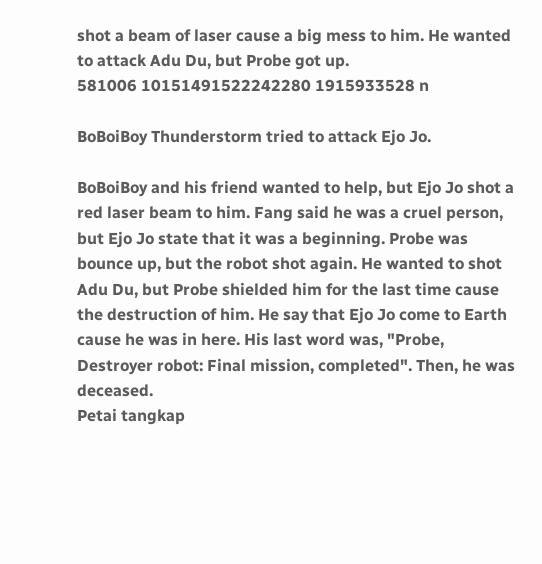shot a beam of laser cause a big mess to him. He wanted to attack Adu Du, but Probe got up.
581006 10151491522242280 1915933528 n

BoBoiBoy Thunderstorm tried to attack Ejo Jo.

BoBoiBoy and his friend wanted to help, but Ejo Jo shot a red laser beam to him. Fang said he was a cruel person, but Ejo Jo state that it was a beginning. Probe was bounce up, but the robot shot again. He wanted to shot Adu Du, but Probe shielded him for the last time cause the destruction of him. He say that Ejo Jo come to Earth cause he was in here. His last word was, "Probe, Destroyer robot: Final mission, completed". Then, he was deceased.
Petai tangkap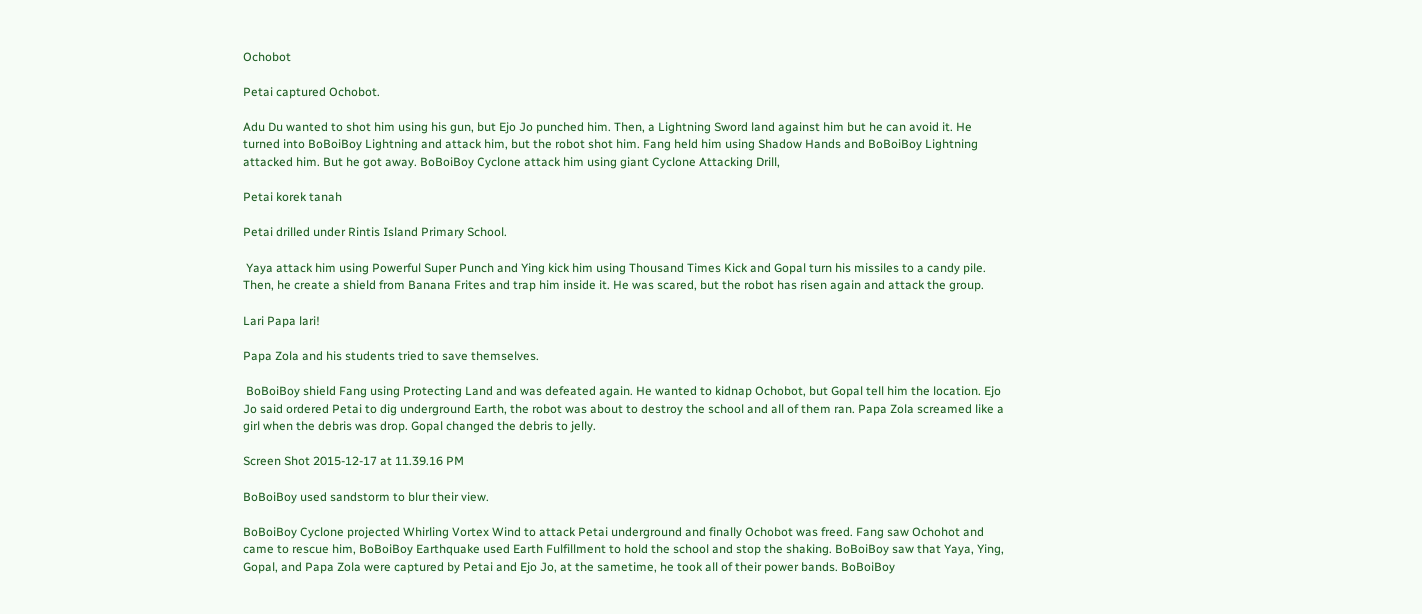Ochobot

Petai captured Ochobot.

Adu Du wanted to shot him using his gun, but Ejo Jo punched him. Then, a Lightning Sword land against him but he can avoid it. He turned into BoBoiBoy Lightning and attack him, but the robot shot him. Fang held him using Shadow Hands and BoBoiBoy Lightning attacked him. But he got away. BoBoiBoy Cyclone attack him using giant Cyclone Attacking Drill,

Petai korek tanah

Petai drilled under Rintis Island Primary School.

 Yaya attack him using Powerful Super Punch and Ying kick him using Thousand Times Kick and Gopal turn his missiles to a candy pile. Then, he create a shield from Banana Frites and trap him inside it. He was scared, but the robot has risen again and attack the group.

Lari Papa lari!

Papa Zola and his students tried to save themselves.

 BoBoiBoy shield Fang using Protecting Land and was defeated again. He wanted to kidnap Ochobot, but Gopal tell him the location. Ejo Jo said ordered Petai to dig underground Earth, the robot was about to destroy the school and all of them ran. Papa Zola screamed like a girl when the debris was drop. Gopal changed the debris to jelly.

Screen Shot 2015-12-17 at 11.39.16 PM

BoBoiBoy used sandstorm to blur their view.

BoBoiBoy Cyclone projected Whirling Vortex Wind to attack Petai underground and finally Ochobot was freed. Fang saw Ochohot and came to rescue him, BoBoiBoy Earthquake used Earth Fulfillment to hold the school and stop the shaking. BoBoiBoy saw that Yaya, Ying, Gopal, and Papa Zola were captured by Petai and Ejo Jo, at the sametime, he took all of their power bands. BoBoiBoy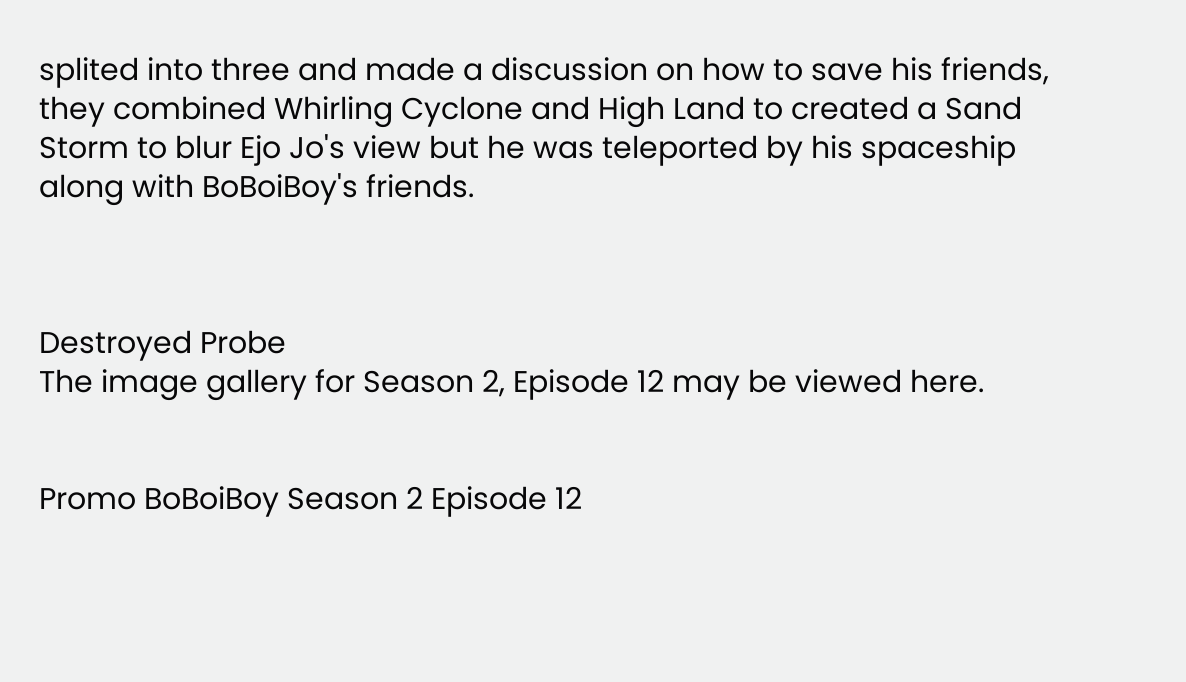splited into three and made a discussion on how to save his friends, they combined Whirling Cyclone and High Land to created a Sand Storm to blur Ejo Jo's view but he was teleported by his spaceship along with BoBoiBoy's friends.



Destroyed Probe
The image gallery for Season 2, Episode 12 may be viewed here.


Promo BoBoiBoy Season 2 Episode 12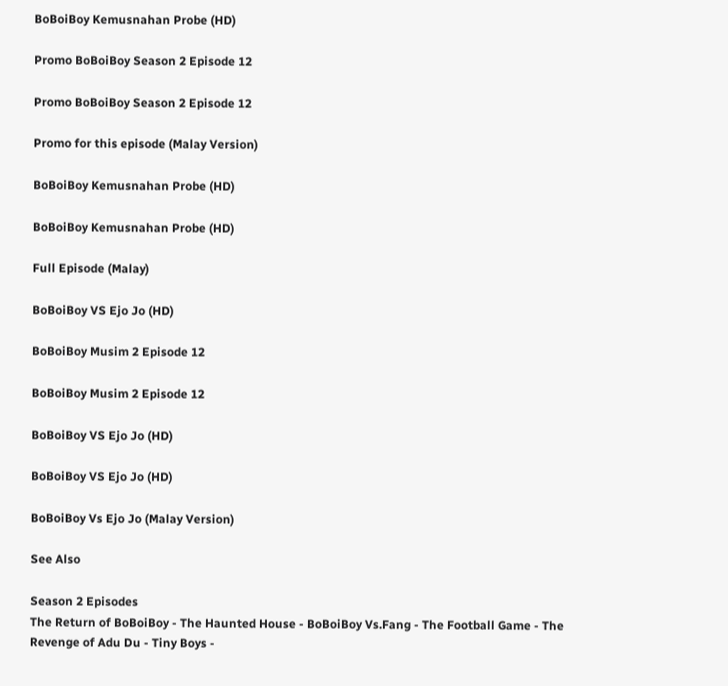BoBoiBoy Kemusnahan Probe (HD)

Promo BoBoiBoy Season 2 Episode 12

Promo BoBoiBoy Season 2 Episode 12

Promo for this episode (Malay Version)

BoBoiBoy Kemusnahan Probe (HD)

BoBoiBoy Kemusnahan Probe (HD)

Full Episode (Malay)

BoBoiBoy VS Ejo Jo (HD)

BoBoiBoy Musim 2 Episode 12

BoBoiBoy Musim 2 Episode 12

BoBoiBoy VS Ejo Jo (HD)

BoBoiBoy VS Ejo Jo (HD)

BoBoiBoy Vs Ejo Jo (Malay Version)

See Also

Season 2 Episodes
The Return of BoBoiBoy - The Haunted House - BoBoiBoy Vs.Fang - The Football Game - The Revenge of Adu Du - Tiny Boys -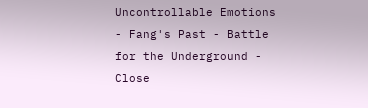Uncontrollable Emotions - Fang's Past - Battle for the Underground - Close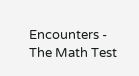Encounters - The Math Test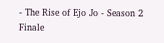- The Rise of Ejo Jo - Season 2 Finale